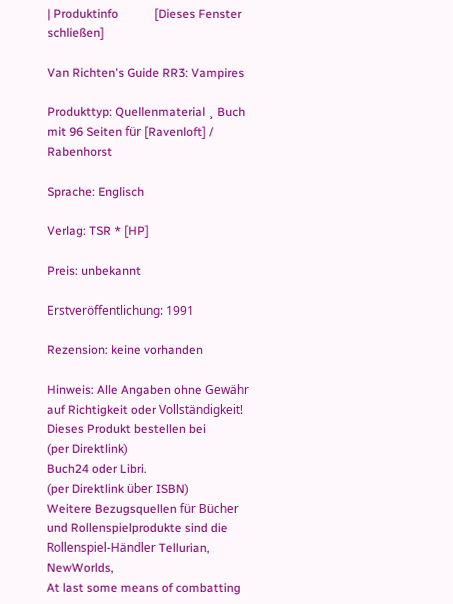| Produktinfo            [Dieses Fenster schließen]

Van Richten's Guide RR3: Vampires

Produkttyp: Quellenmaterial ¸ Buch mit 96 Seiten für [Ravenloft] / Rabenhorst

Sprache: Englisch

Verlag: TSR * [HP]

Preis: unbekannt

Erstveröffentlichung: 1991

Rezension: keine vorhanden

Hinweis: Alle Angaben ohne Gewähr auf Richtigkeit oder Vollständigkeit!
Dieses Produkt bestellen bei
(per Direktlink)
Buch24 oder Libri.
(per Direktlink über ISBN)
Weitere Bezugsquellen für Bücher und Rollenspielprodukte sind die Rollenspiel-Händler Tellurian, NewWorlds,
At last some means of combatting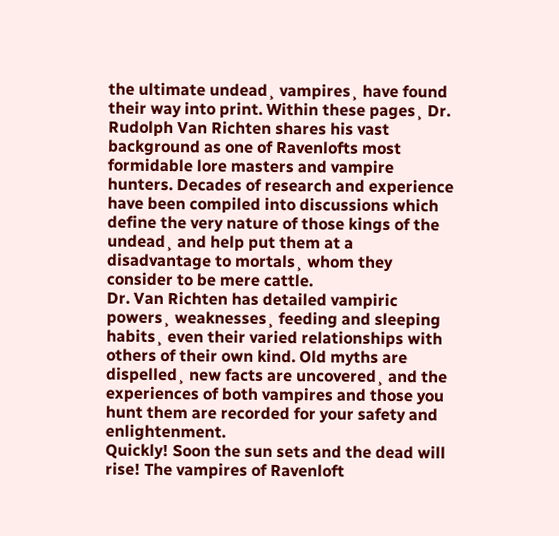the ultimate undead¸ vampires¸ have found their way into print. Within these pages¸ Dr. Rudolph Van Richten shares his vast background as one of Ravenlofts most formidable lore masters and vampire hunters. Decades of research and experience have been compiled into discussions which define the very nature of those kings of the undead¸ and help put them at a disadvantage to mortals¸ whom they consider to be mere cattle.
Dr. Van Richten has detailed vampiric powers¸ weaknesses¸ feeding and sleeping habits¸ even their varied relationships with others of their own kind. Old myths are dispelled¸ new facts are uncovered¸ and the experiences of both vampires and those you hunt them are recorded for your safety and enlightenment.
Quickly! Soon the sun sets and the dead will rise! The vampires of Ravenloft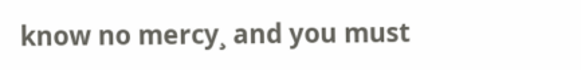know no mercy¸ and you must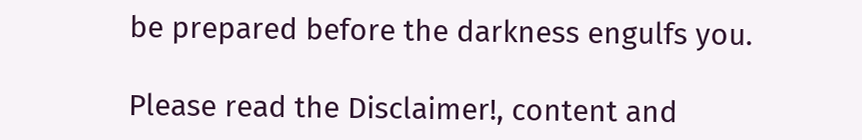be prepared before the darkness engulfs you.

Please read the Disclaimer!, content and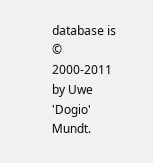database is © 2000-2011 by Uwe 'Dogio' Mundt.